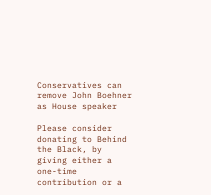Conservatives can remove John Boehner as House speaker

Please consider donating to Behind the Black, by giving either a one-time contribution or a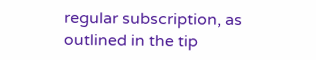regular subscription, as outlined in the tip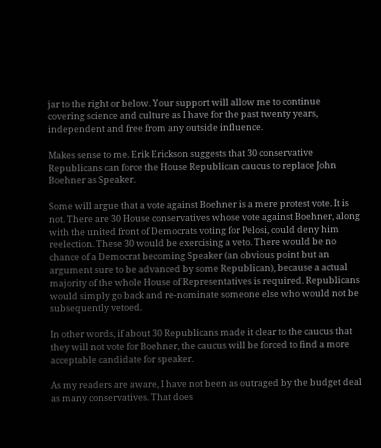jar to the right or below. Your support will allow me to continue covering science and culture as I have for the past twenty years, independent and free from any outside influence.

Makes sense to me. Erik Erickson suggests that 30 conservative Republicans can force the House Republican caucus to replace John Boehner as Speaker.

Some will argue that a vote against Boehner is a mere protest vote. It is not. There are 30 House conservatives whose vote against Boehner, along with the united front of Democrats voting for Pelosi, could deny him reelection. These 30 would be exercising a veto. There would be no chance of a Democrat becoming Speaker (an obvious point but an argument sure to be advanced by some Republican), because a actual majority of the whole House of Representatives is required. Republicans would simply go back and re-nominate someone else who would not be subsequently vetoed.

In other words, if about 30 Republicans made it clear to the caucus that they will not vote for Boehner, the caucus will be forced to find a more acceptable candidate for speaker.

As my readers are aware, I have not been as outraged by the budget deal as many conservatives. That does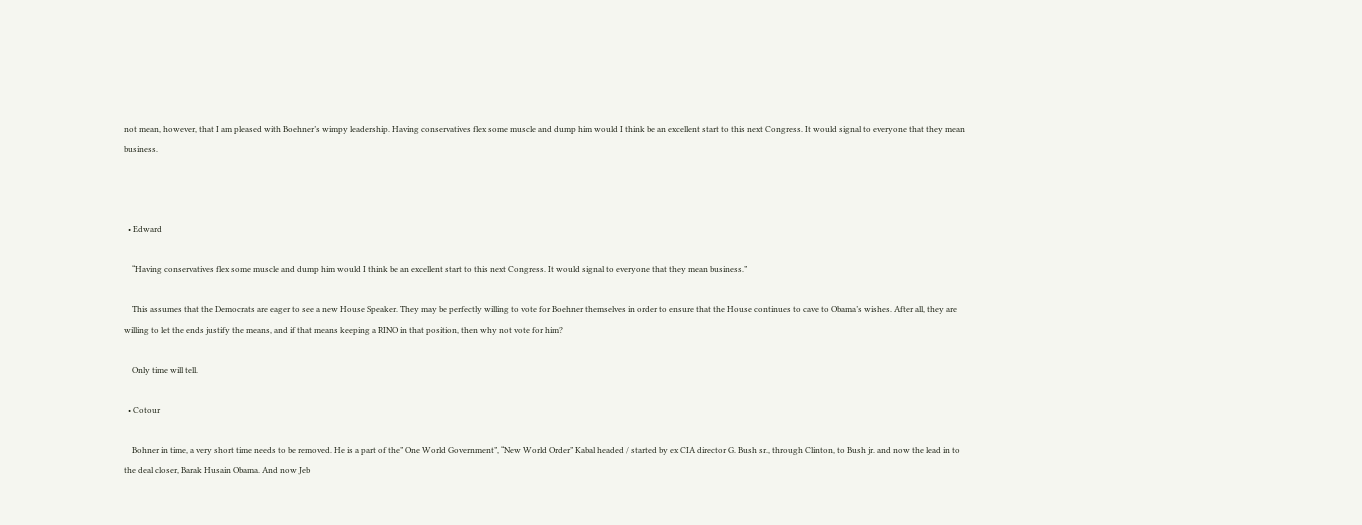not mean, however, that I am pleased with Boehner’s wimpy leadership. Having conservatives flex some muscle and dump him would I think be an excellent start to this next Congress. It would signal to everyone that they mean business.



  • Edward

    “Having conservatives flex some muscle and dump him would I think be an excellent start to this next Congress. It would signal to everyone that they mean business.”

    This assumes that the Democrats are eager to see a new House Speaker. They may be perfectly willing to vote for Boehner themselves in order to ensure that the House continues to cave to Obama’s wishes. After all, they are willing to let the ends justify the means, and if that means keeping a RINO in that position, then why not vote for him?

    Only time will tell.

  • Cotour

    Bohner in time, a very short time needs to be removed. He is a part of the” One World Government”, “New World Order” Kabal headed / started by ex CIA director G. Bush sr., through Clinton, to Bush jr. and now the lead in to the deal closer, Barak Husain Obama. And now Jeb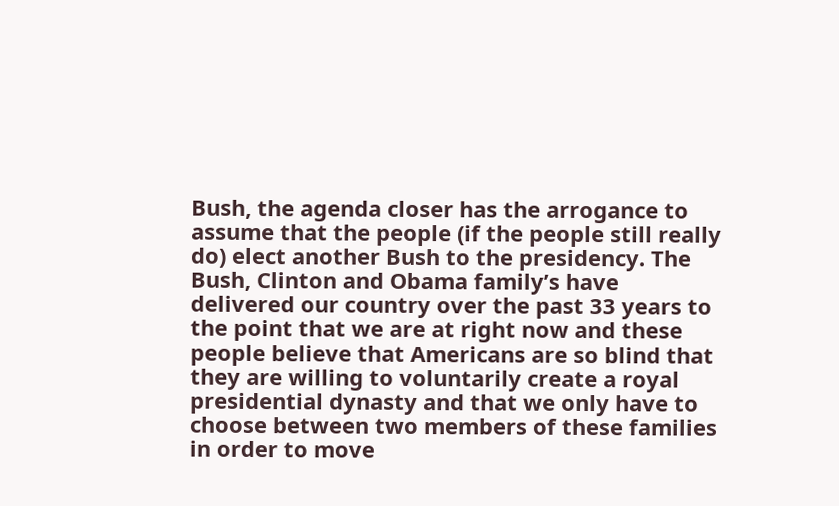Bush, the agenda closer has the arrogance to assume that the people (if the people still really do) elect another Bush to the presidency. The Bush, Clinton and Obama family’s have delivered our country over the past 33 years to the point that we are at right now and these people believe that Americans are so blind that they are willing to voluntarily create a royal presidential dynasty and that we only have to choose between two members of these families in order to move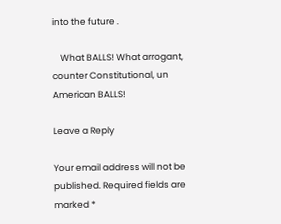into the future .

    What BALLS! What arrogant, counter Constitutional, un American BALLS!

Leave a Reply

Your email address will not be published. Required fields are marked *